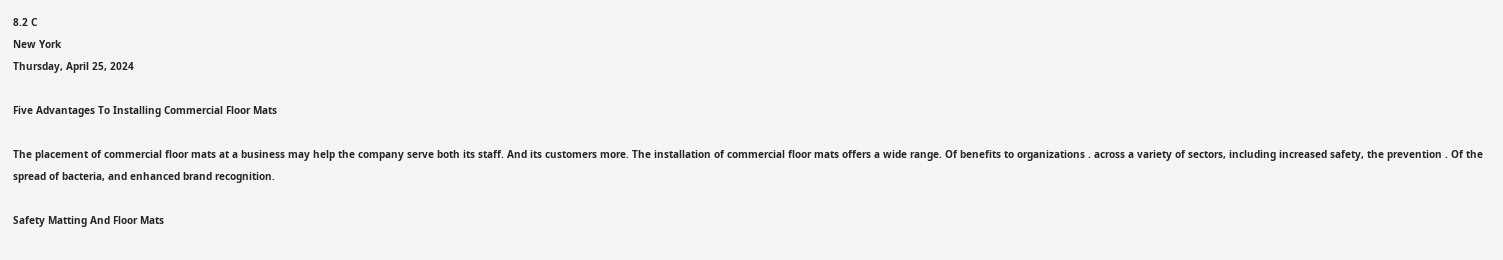8.2 C
New York
Thursday, April 25, 2024

Five Advantages To Installing Commercial Floor Mats

The placement of commercial floor mats at a business may help the company serve both its staff. And its customers more. The installation of commercial floor mats offers a wide range. Of benefits to organizations . across a variety of sectors, including increased safety, the prevention . Of the spread of bacteria, and enhanced brand recognition.

Safety Matting And Floor Mats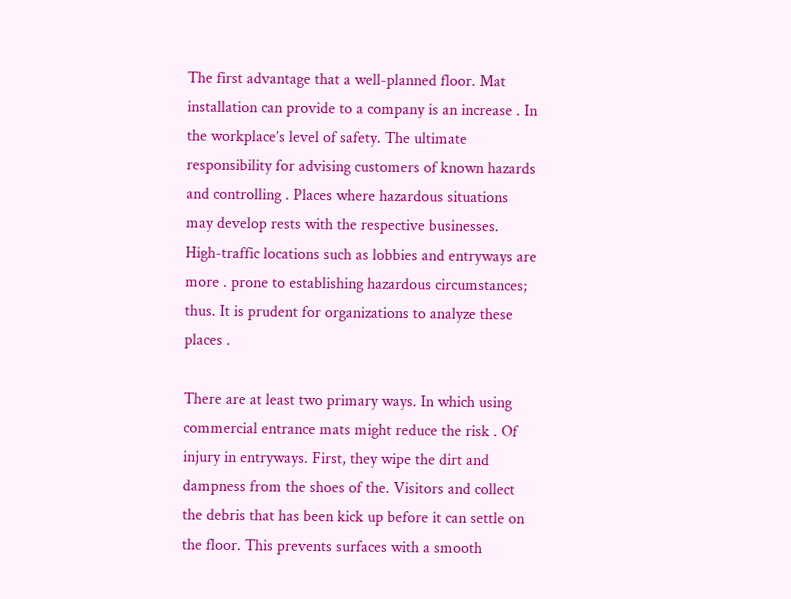The first advantage that a well-planned floor. Mat installation can provide to a company is an increase . In the workplace’s level of safety. The ultimate responsibility for advising customers of known hazards and controlling . Places where hazardous situations may develop rests with the respective businesses. High-traffic locations such as lobbies and entryways are more . prone to establishing hazardous circumstances; thus. It is prudent for organizations to analyze these places .

There are at least two primary ways. In which using commercial entrance mats might reduce the risk . Of injury in entryways. First, they wipe the dirt and dampness from the shoes of the. Visitors and collect the debris that has been kick up before it can settle on the floor. This prevents surfaces with a smooth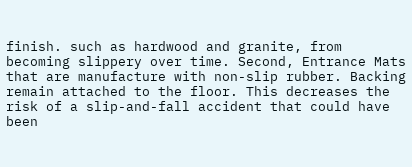finish. such as hardwood and granite, from becoming slippery over time. Second, Entrance Mats that are manufacture with non-slip rubber. Backing remain attached to the floor. This decreases the risk of a slip-and-fall accident that could have been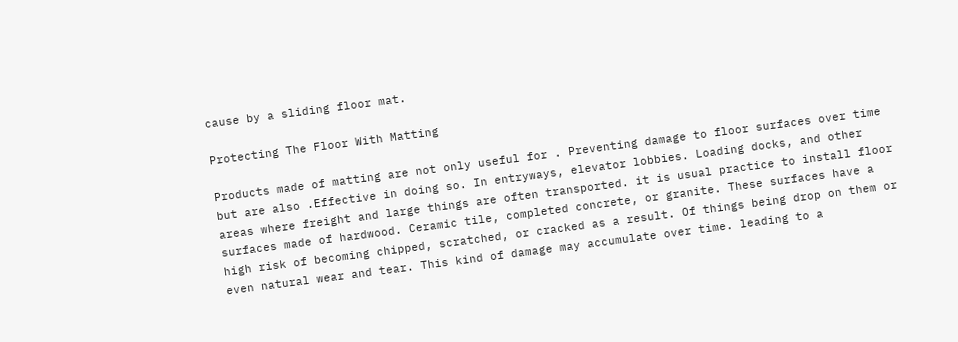cause by a sliding floor mat.

Protecting The Floor With Matting

Products made of matting are not only useful for . Preventing damage to floor surfaces over time but are also .Effective in doing so. In entryways, elevator lobbies. Loading docks, and other areas where freight and large things are often transported. it is usual practice to install floor surfaces made of hardwood. Ceramic tile, completed concrete, or granite. These surfaces have a high risk of becoming chipped, scratched, or cracked as a result. Of things being drop on them or even natural wear and tear. This kind of damage may accumulate over time. leading to a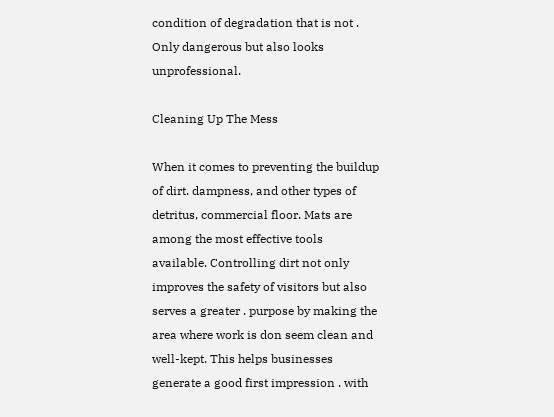condition of degradation that is not . Only dangerous but also looks unprofessional.

Cleaning Up The Mess

When it comes to preventing the buildup of dirt. dampness, and other types of detritus, commercial floor. Mats are among the most effective tools available. Controlling dirt not only improves the safety of visitors but also serves a greater . purpose by making the area where work is don seem clean and well-kept. This helps businesses generate a good first impression . with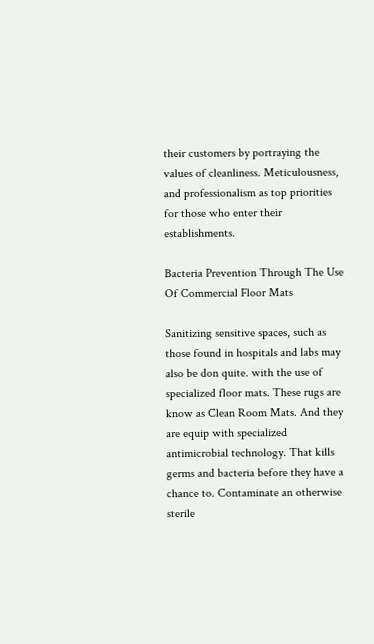their customers by portraying the values of cleanliness. Meticulousness, and professionalism as top priorities for those who enter their establishments.

Bacteria Prevention Through The Use Of Commercial Floor Mats

Sanitizing sensitive spaces, such as those found in hospitals and labs may also be don quite. with the use of specialized floor mats. These rugs are know as Clean Room Mats. And they are equip with specialized antimicrobial technology. That kills germs and bacteria before they have a chance to. Contaminate an otherwise sterile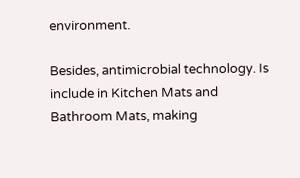environment.

Besides, antimicrobial technology. Is include in Kitchen Mats and Bathroom Mats, making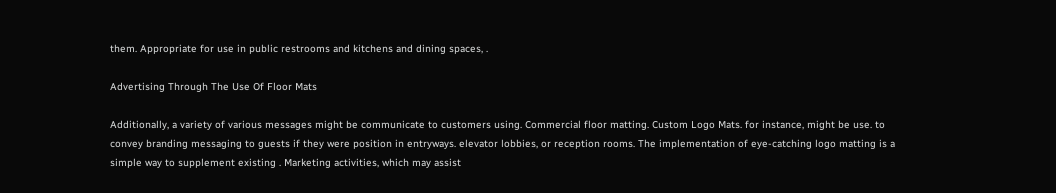them. Appropriate for use in public restrooms and kitchens and dining spaces, .

Advertising Through The Use Of Floor Mats

Additionally, a variety of various messages might be communicate to customers using. Commercial floor matting. Custom Logo Mats. for instance, might be use. to convey branding messaging to guests if they were position in entryways. elevator lobbies, or reception rooms. The implementation of eye-catching logo matting is a simple way to supplement existing . Marketing activities, which may assist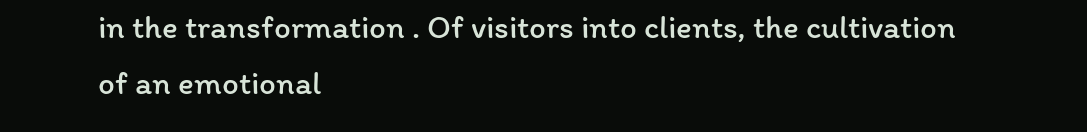in the transformation . Of visitors into clients, the cultivation of an emotional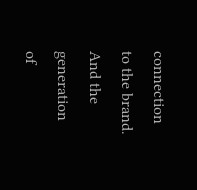connection to the brand. And the generation of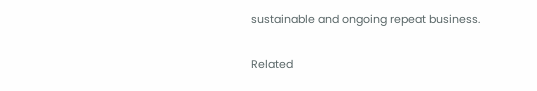sustainable and ongoing repeat business.

Related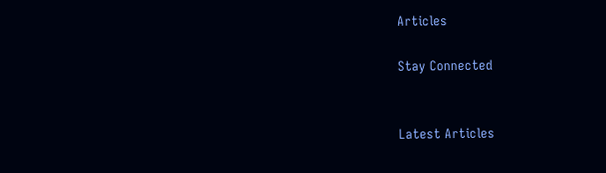Articles

Stay Connected


Latest Articles